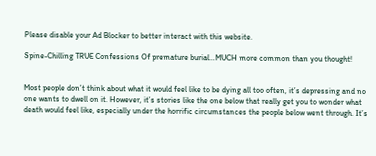Please disable your Ad Blocker to better interact with this website.

Spine-Chilling TRUE Confessions Of premature burial…MUCH more common than you thought!


Most people don’t think about what it would feel like to be dying all too often, it’s depressing and no one wants to dwell on it. However, it’s stories like the one below that really get you to wonder what death would feel like, especially under the horrific circumstances the people below went through. It’s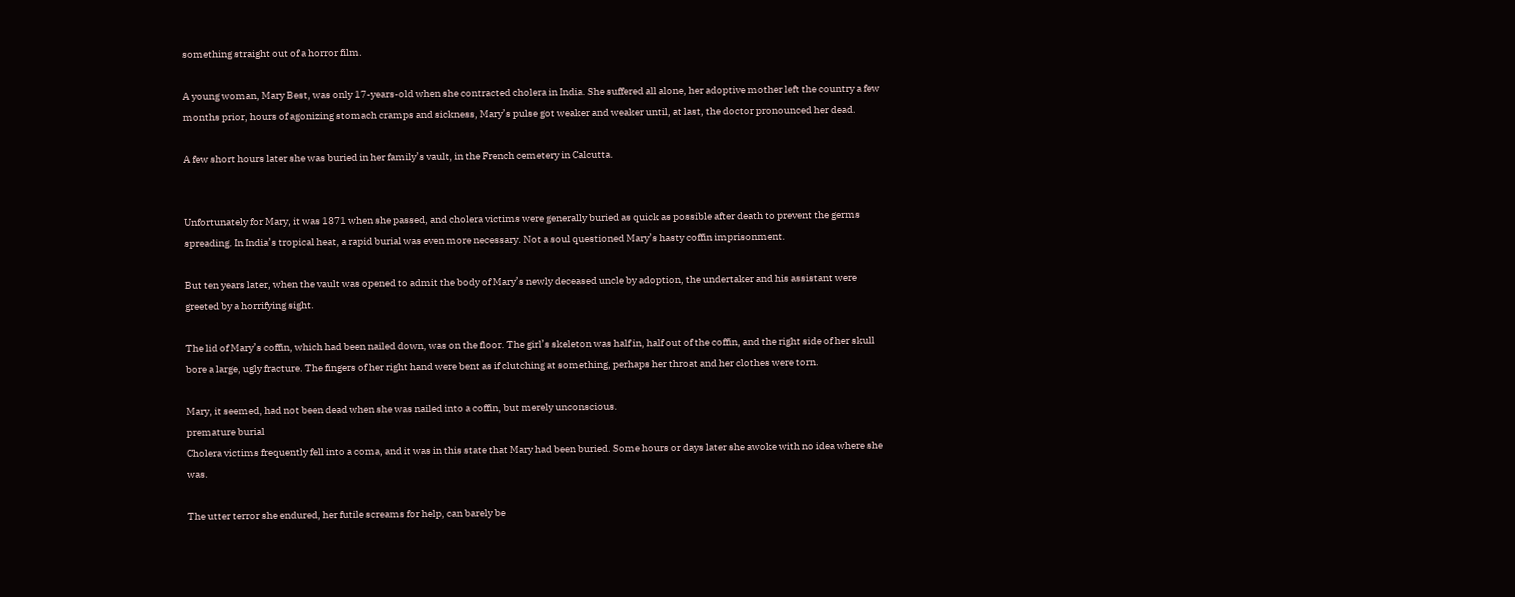something straight out of a horror film.

A young woman, Mary Best, was only 17-years-old when she contracted cholera in India. She suffered all alone, her adoptive mother left the country a few months prior, hours of agonizing stomach cramps and sickness, Mary’s pulse got weaker and weaker until, at last, the doctor pronounced her dead.

A few short hours later she was buried in her family’s vault, in the French cemetery in Calcutta.


Unfortunately for Mary, it was 1871 when she passed, and cholera victims were generally buried as quick as possible after death to prevent the germs spreading. In India’s tropical heat, a rapid burial was even more necessary. Not a soul questioned Mary’s hasty coffin imprisonment.

But ten years later, when the vault was opened to admit the body of Mary’s newly deceased uncle by adoption, the undertaker and his assistant were greeted by a horrifying sight.

The lid of Mary’s coffin, which had been nailed down, was on the floor. The girl’s skeleton was half in, half out of the coffin, and the right side of her skull bore a large, ugly fracture. The fingers of her right hand were bent as if clutching at something, perhaps her throat and her clothes were torn.

Mary, it seemed, had not been dead when she was nailed into a coffin, but merely unconscious.
premature burial
Cholera victims frequently fell into a coma, and it was in this state that Mary had been buried. Some hours or days later she awoke with no idea where she was.

The utter terror she endured, her futile screams for help, can barely be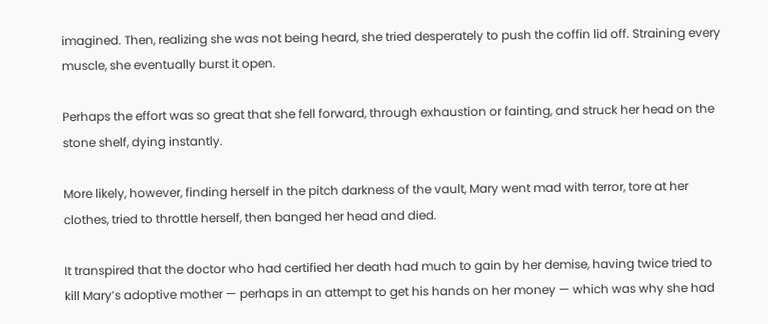imagined. Then, realizing she was not being heard, she tried desperately to push the coffin lid off. Straining every muscle, she eventually burst it open.

Perhaps the effort was so great that she fell forward, through exhaustion or fainting, and struck her head on the stone shelf, dying instantly.

More likely, however, finding herself in the pitch darkness of the vault, Mary went mad with terror, tore at her clothes, tried to throttle herself, then banged her head and died.

It transpired that the doctor who had certified her death had much to gain by her demise, having twice tried to kill Mary’s adoptive mother — perhaps in an attempt to get his hands on her money — which was why she had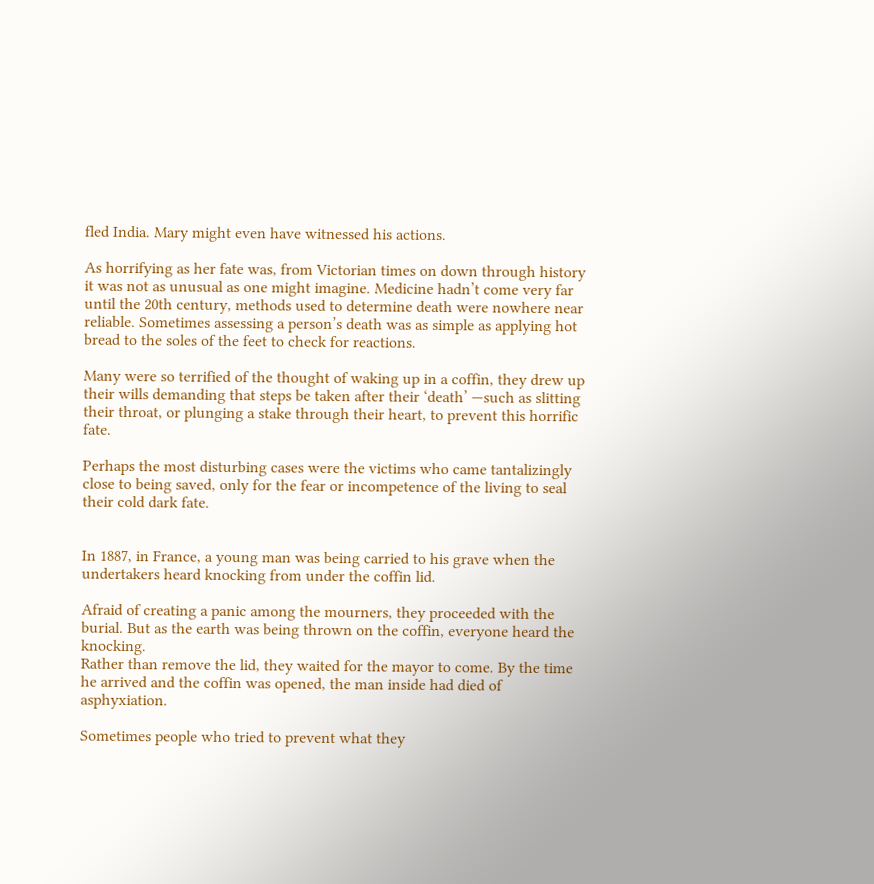fled India. Mary might even have witnessed his actions.

As horrifying as her fate was, from Victorian times on down through history it was not as unusual as one might imagine. Medicine hadn’t come very far until the 20th century, methods used to determine death were nowhere near reliable. Sometimes assessing a person’s death was as simple as applying hot bread to the soles of the feet to check for reactions.

Many were so terrified of the thought of waking up in a coffin, they drew up their wills demanding that steps be taken after their ‘death’ —such as slitting their throat, or plunging a stake through their heart, to prevent this horrific fate.

Perhaps the most disturbing cases were the victims who came tantalizingly close to being saved, only for the fear or incompetence of the living to seal their cold dark fate.


In 1887, in France, a young man was being carried to his grave when the undertakers heard knocking from under the coffin lid.

Afraid of creating a panic among the mourners, they proceeded with the burial. But as the earth was being thrown on the coffin, everyone heard the knocking.
Rather than remove the lid, they waited for the mayor to come. By the time he arrived and the coffin was opened, the man inside had died of asphyxiation.

Sometimes people who tried to prevent what they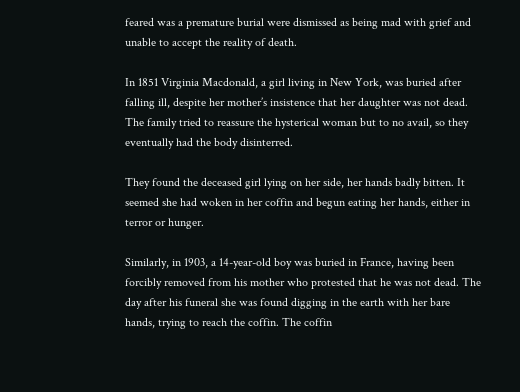feared was a premature burial were dismissed as being mad with grief and unable to accept the reality of death.

In 1851 Virginia Macdonald, a girl living in New York, was buried after falling ill, despite her mother’s insistence that her daughter was not dead. The family tried to reassure the hysterical woman but to no avail, so they eventually had the body disinterred.

They found the deceased girl lying on her side, her hands badly bitten. It seemed she had woken in her coffin and begun eating her hands, either in terror or hunger.

Similarly, in 1903, a 14-year-old boy was buried in France, having been forcibly removed from his mother who protested that he was not dead. The day after his funeral she was found digging in the earth with her bare hands, trying to reach the coffin. The coffin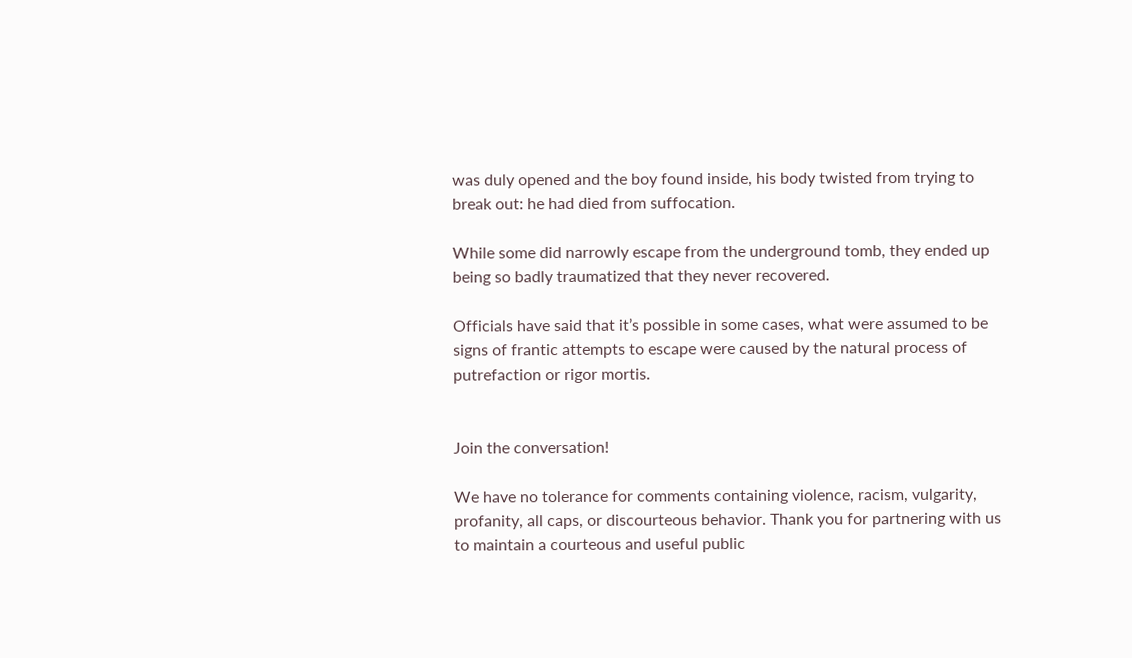was duly opened and the boy found inside, his body twisted from trying to break out: he had died from suffocation.

While some did narrowly escape from the underground tomb, they ended up being so badly traumatized that they never recovered.

Officials have said that it’s possible in some cases, what were assumed to be signs of frantic attempts to escape were caused by the natural process of putrefaction or rigor mortis.


Join the conversation!

We have no tolerance for comments containing violence, racism, vulgarity, profanity, all caps, or discourteous behavior. Thank you for partnering with us to maintain a courteous and useful public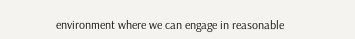environment where we can engage in reasonable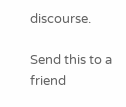discourse.

Send this to a friend